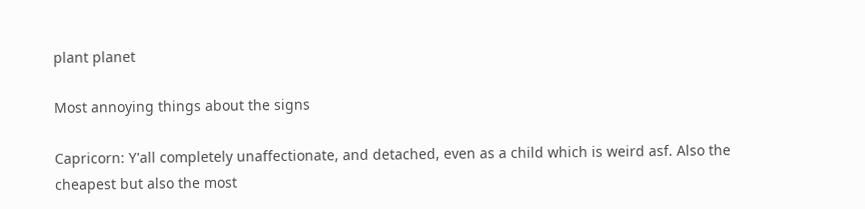plant planet

Most annoying things about the signs

Capricorn: Y'all completely unaffectionate, and detached, even as a child which is weird asf. Also the cheapest but also the most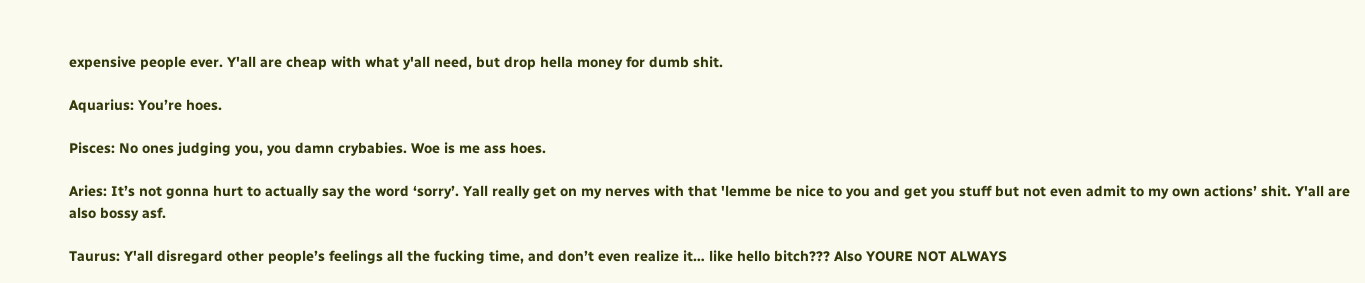expensive people ever. Y'all are cheap with what y'all need, but drop hella money for dumb shit.

Aquarius: You’re hoes.

Pisces: No ones judging you, you damn crybabies. Woe is me ass hoes.

Aries: It’s not gonna hurt to actually say the word ‘sorry’. Yall really get on my nerves with that 'lemme be nice to you and get you stuff but not even admit to my own actions’ shit. Y'all are also bossy asf.

Taurus: Y'all disregard other people’s feelings all the fucking time, and don’t even realize it… like hello bitch??? Also YOURE NOT ALWAYS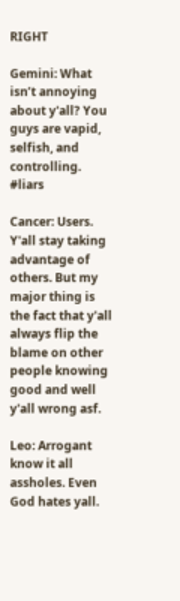RIGHT

Gemini: What isn’t annoying about y'all? You guys are vapid, selfish, and controlling. #liars

Cancer: Users. Y'all stay taking advantage of others. But my major thing is the fact that y'all always flip the blame on other people knowing good and well y'all wrong asf.

Leo: Arrogant know it all assholes. Even God hates yall.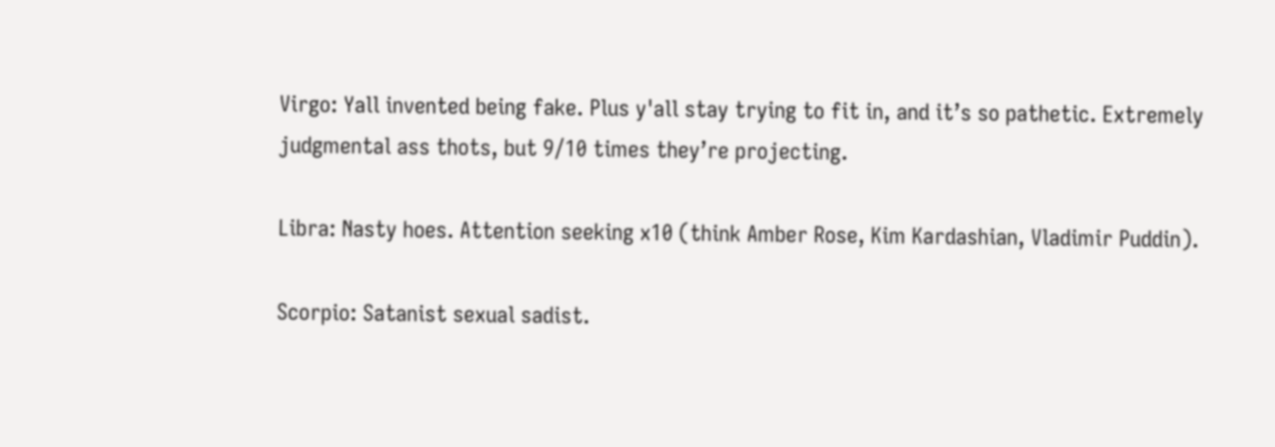Virgo: Yall invented being fake. Plus y'all stay trying to fit in, and it’s so pathetic. Extremely judgmental ass thots, but 9/10 times they’re projecting.

Libra: Nasty hoes. Attention seeking x10 (think Amber Rose, Kim Kardashian, Vladimir Puddin).

Scorpio: Satanist sexual sadist.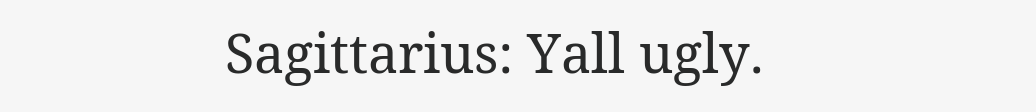Sagittarius: Yall ugly.